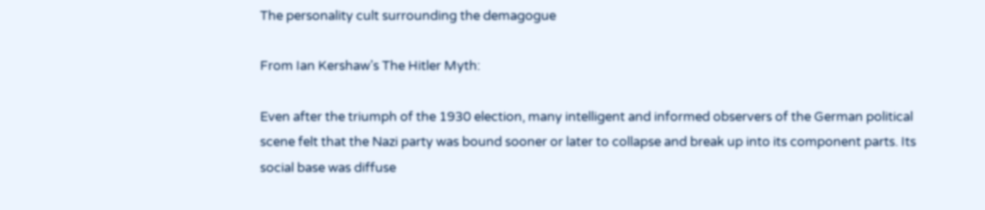The personality cult surrounding the demagogue

From Ian Kershaw’s The Hitler Myth:

Even after the triumph of the 1930 election, many intelligent and informed observers of the German political scene felt that the Nazi party was bound sooner or later to collapse and break up into its component parts. Its social base was diffuse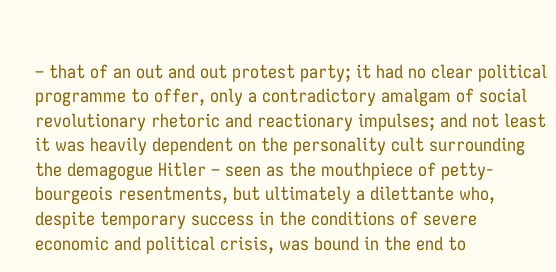– that of an out and out protest party; it had no clear political programme to offer, only a contradictory amalgam of social revolutionary rhetoric and reactionary impulses; and not least it was heavily dependent on the personality cult surrounding the demagogue Hitler – seen as the mouthpiece of petty-bourgeois resentments, but ultimately a dilettante who, despite temporary success in the conditions of severe economic and political crisis, was bound in the end to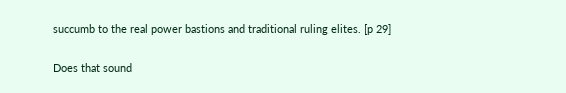succumb to the real power bastions and traditional ruling elites. [p 29]

Does that sound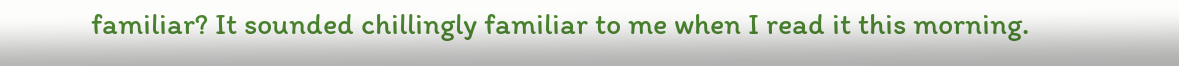familiar? It sounded chillingly familiar to me when I read it this morning.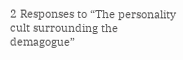2 Responses to “The personality cult surrounding the demagogue”